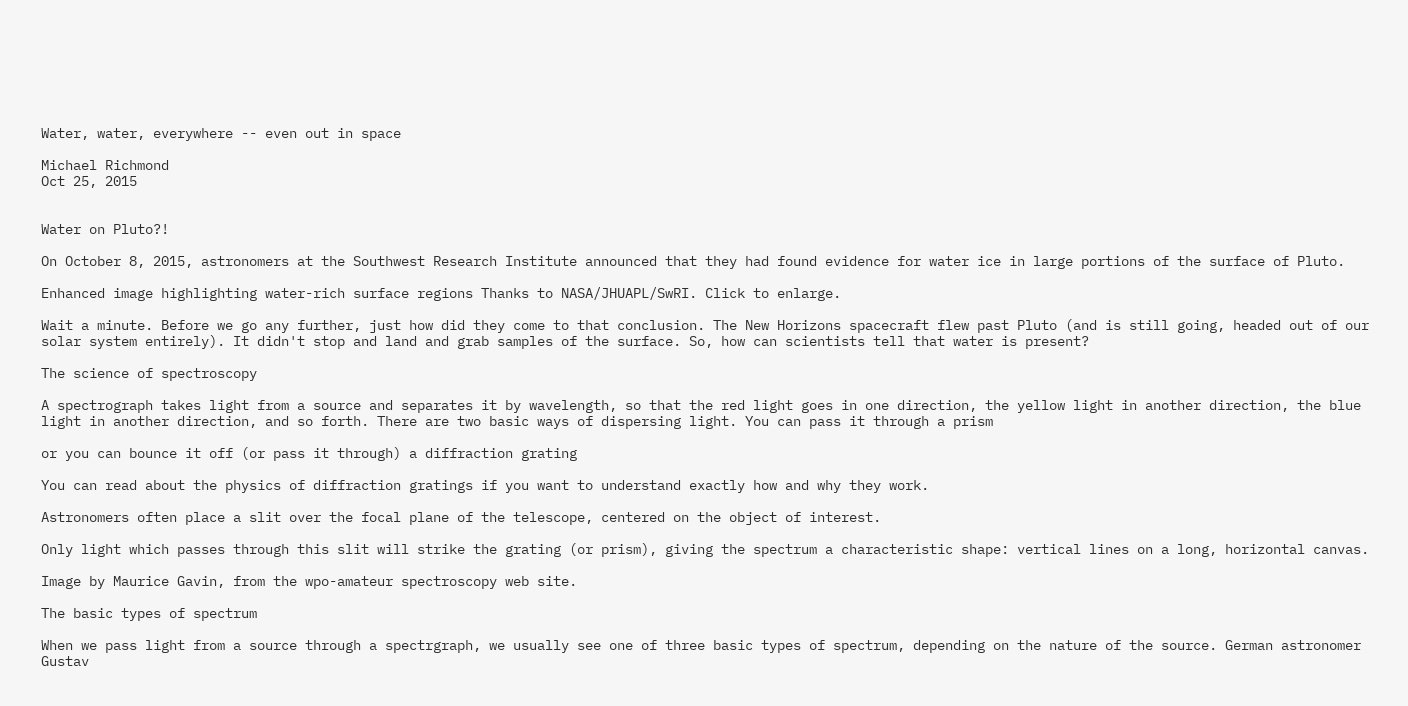Water, water, everywhere -- even out in space

Michael Richmond
Oct 25, 2015


Water on Pluto?!

On October 8, 2015, astronomers at the Southwest Research Institute announced that they had found evidence for water ice in large portions of the surface of Pluto.

Enhanced image highlighting water-rich surface regions Thanks to NASA/JHUAPL/SwRI. Click to enlarge.

Wait a minute. Before we go any further, just how did they come to that conclusion. The New Horizons spacecraft flew past Pluto (and is still going, headed out of our solar system entirely). It didn't stop and land and grab samples of the surface. So, how can scientists tell that water is present?

The science of spectroscopy

A spectrograph takes light from a source and separates it by wavelength, so that the red light goes in one direction, the yellow light in another direction, the blue light in another direction, and so forth. There are two basic ways of dispersing light. You can pass it through a prism

or you can bounce it off (or pass it through) a diffraction grating

You can read about the physics of diffraction gratings if you want to understand exactly how and why they work.

Astronomers often place a slit over the focal plane of the telescope, centered on the object of interest.

Only light which passes through this slit will strike the grating (or prism), giving the spectrum a characteristic shape: vertical lines on a long, horizontal canvas.

Image by Maurice Gavin, from the wpo-amateur spectroscopy web site.

The basic types of spectrum

When we pass light from a source through a spectrgraph, we usually see one of three basic types of spectrum, depending on the nature of the source. German astronomer Gustav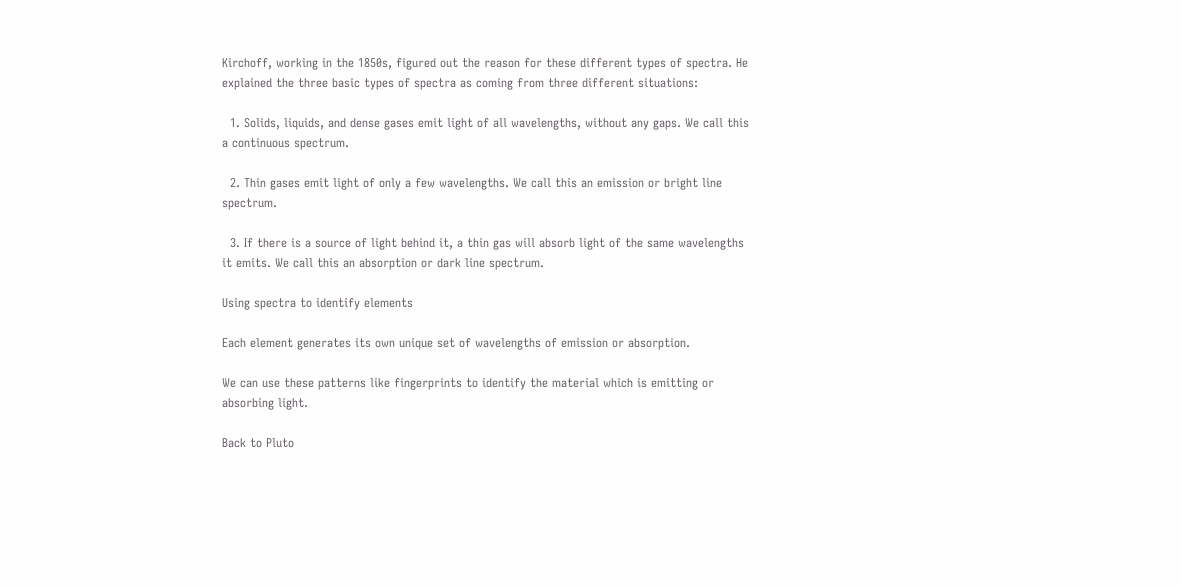Kirchoff, working in the 1850s, figured out the reason for these different types of spectra. He explained the three basic types of spectra as coming from three different situations:

  1. Solids, liquids, and dense gases emit light of all wavelengths, without any gaps. We call this a continuous spectrum.

  2. Thin gases emit light of only a few wavelengths. We call this an emission or bright line spectrum.

  3. If there is a source of light behind it, a thin gas will absorb light of the same wavelengths it emits. We call this an absorption or dark line spectrum.

Using spectra to identify elements

Each element generates its own unique set of wavelengths of emission or absorption.

We can use these patterns like fingerprints to identify the material which is emitting or absorbing light.

Back to Pluto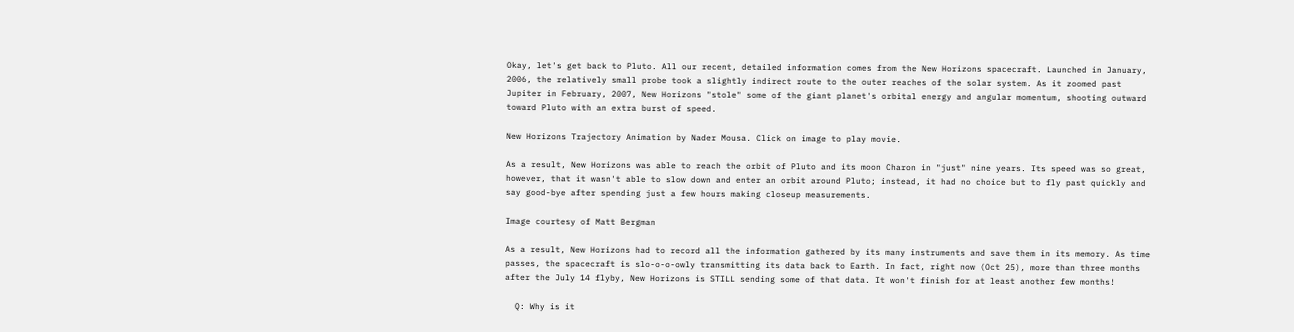Okay, let's get back to Pluto. All our recent, detailed information comes from the New Horizons spacecraft. Launched in January, 2006, the relatively small probe took a slightly indirect route to the outer reaches of the solar system. As it zoomed past Jupiter in February, 2007, New Horizons "stole" some of the giant planet's orbital energy and angular momentum, shooting outward toward Pluto with an extra burst of speed.

New Horizons Trajectory Animation by Nader Mousa. Click on image to play movie.

As a result, New Horizons was able to reach the orbit of Pluto and its moon Charon in "just" nine years. Its speed was so great, however, that it wasn't able to slow down and enter an orbit around Pluto; instead, it had no choice but to fly past quickly and say good-bye after spending just a few hours making closeup measurements.

Image courtesy of Matt Bergman

As a result, New Horizons had to record all the information gathered by its many instruments and save them in its memory. As time passes, the spacecraft is slo-o-o-owly transmitting its data back to Earth. In fact, right now (Oct 25), more than three months after the July 14 flyby, New Horizons is STILL sending some of that data. It won't finish for at least another few months!

  Q: Why is it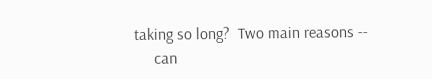taking so long?  Two main reasons --
     can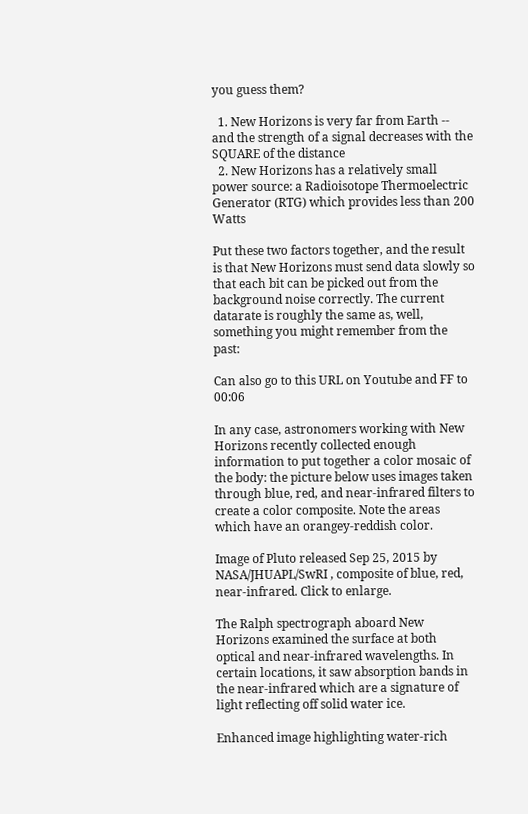you guess them?

  1. New Horizons is very far from Earth -- and the strength of a signal decreases with the SQUARE of the distance
  2. New Horizons has a relatively small power source: a Radioisotope Thermoelectric Generator (RTG) which provides less than 200 Watts

Put these two factors together, and the result is that New Horizons must send data slowly so that each bit can be picked out from the background noise correctly. The current datarate is roughly the same as, well, something you might remember from the past:

Can also go to this URL on Youtube and FF to 00:06

In any case, astronomers working with New Horizons recently collected enough information to put together a color mosaic of the body: the picture below uses images taken through blue, red, and near-infrared filters to create a color composite. Note the areas which have an orangey-reddish color.

Image of Pluto released Sep 25, 2015 by NASA/JHUAPL/SwRI , composite of blue, red, near-infrared. Click to enlarge.

The Ralph spectrograph aboard New Horizons examined the surface at both optical and near-infrared wavelengths. In certain locations, it saw absorption bands in the near-infrared which are a signature of light reflecting off solid water ice.

Enhanced image highlighting water-rich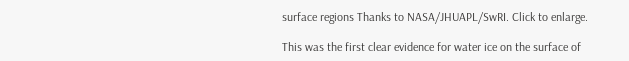surface regions Thanks to NASA/JHUAPL/SwRI. Click to enlarge.

This was the first clear evidence for water ice on the surface of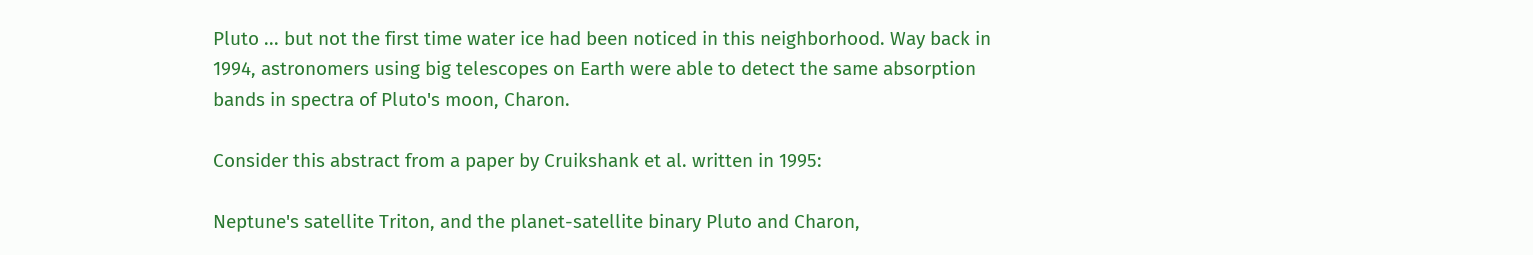Pluto ... but not the first time water ice had been noticed in this neighborhood. Way back in 1994, astronomers using big telescopes on Earth were able to detect the same absorption bands in spectra of Pluto's moon, Charon.

Consider this abstract from a paper by Cruikshank et al. written in 1995:

Neptune's satellite Triton, and the planet-satellite binary Pluto and Charon,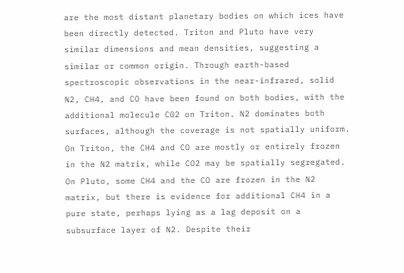are the most distant planetary bodies on which ices have been directly detected. Triton and Pluto have very similar dimensions and mean densities, suggesting a similar or common origin. Through earth-based spectroscopic observations in the near-infrared, solid N2, CH4, and CO have been found on both bodies, with the additional molecule C02 on Triton. N2 dominates both surfaces, although the coverage is not spatially uniform. On Triton, the CH4 and CO are mostly or entirely frozen in the N2 matrix, while CO2 may be spatially segregated. On Pluto, some CH4 and the CO are frozen in the N2 matrix, but there is evidence for additional CH4 in a pure state, perhaps lying as a lag deposit on a subsurface layer of N2. Despite their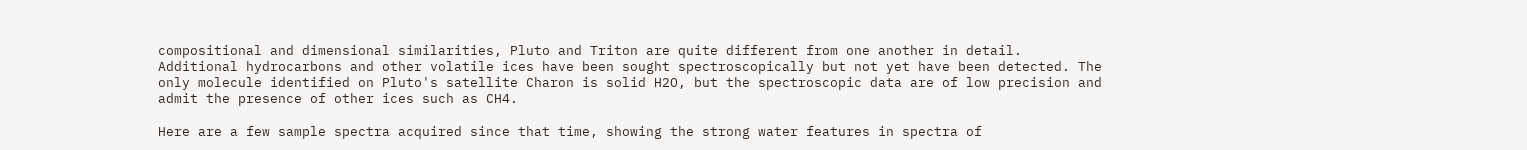compositional and dimensional similarities, Pluto and Triton are quite different from one another in detail. Additional hydrocarbons and other volatile ices have been sought spectroscopically but not yet have been detected. The only molecule identified on Pluto's satellite Charon is solid H2O, but the spectroscopic data are of low precision and admit the presence of other ices such as CH4.

Here are a few sample spectra acquired since that time, showing the strong water features in spectra of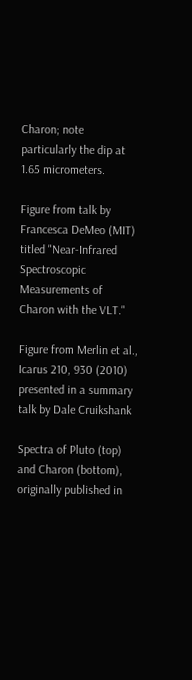Charon; note particularly the dip at 1.65 micrometers.

Figure from talk by Francesca DeMeo (MIT) titled "Near-Infrared Spectroscopic Measurements of Charon with the VLT."

Figure from Merlin et al., Icarus 210, 930 (2010) presented in a summary talk by Dale Cruikshank

Spectra of Pluto (top) and Charon (bottom), originally published in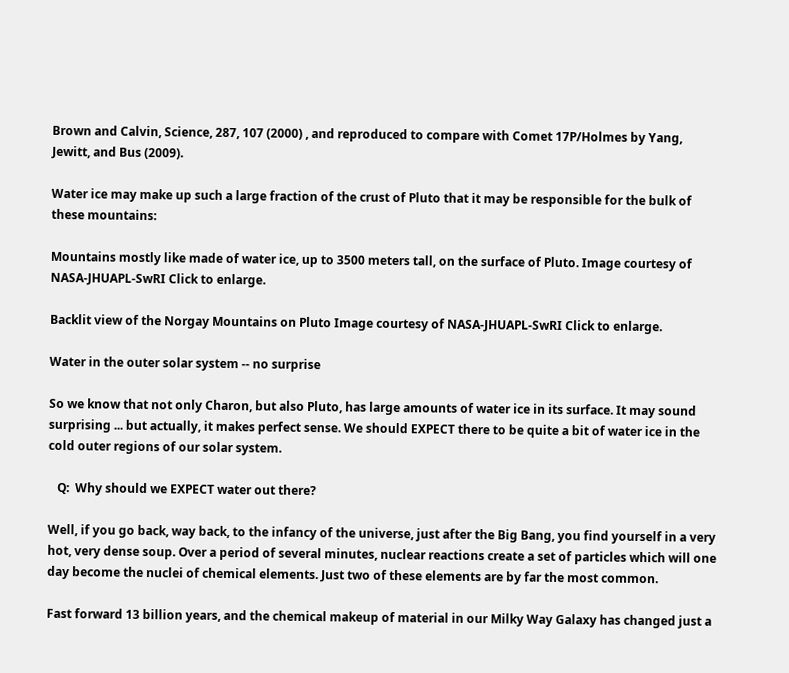Brown and Calvin, Science, 287, 107 (2000) , and reproduced to compare with Comet 17P/Holmes by Yang, Jewitt, and Bus (2009).

Water ice may make up such a large fraction of the crust of Pluto that it may be responsible for the bulk of these mountains:

Mountains mostly like made of water ice, up to 3500 meters tall, on the surface of Pluto. Image courtesy of NASA-JHUAPL-SwRI Click to enlarge.

Backlit view of the Norgay Mountains on Pluto Image courtesy of NASA-JHUAPL-SwRI Click to enlarge.

Water in the outer solar system -- no surprise

So we know that not only Charon, but also Pluto, has large amounts of water ice in its surface. It may sound surprising ... but actually, it makes perfect sense. We should EXPECT there to be quite a bit of water ice in the cold outer regions of our solar system.

   Q:  Why should we EXPECT water out there?

Well, if you go back, way back, to the infancy of the universe, just after the Big Bang, you find yourself in a very hot, very dense soup. Over a period of several minutes, nuclear reactions create a set of particles which will one day become the nuclei of chemical elements. Just two of these elements are by far the most common.

Fast forward 13 billion years, and the chemical makeup of material in our Milky Way Galaxy has changed just a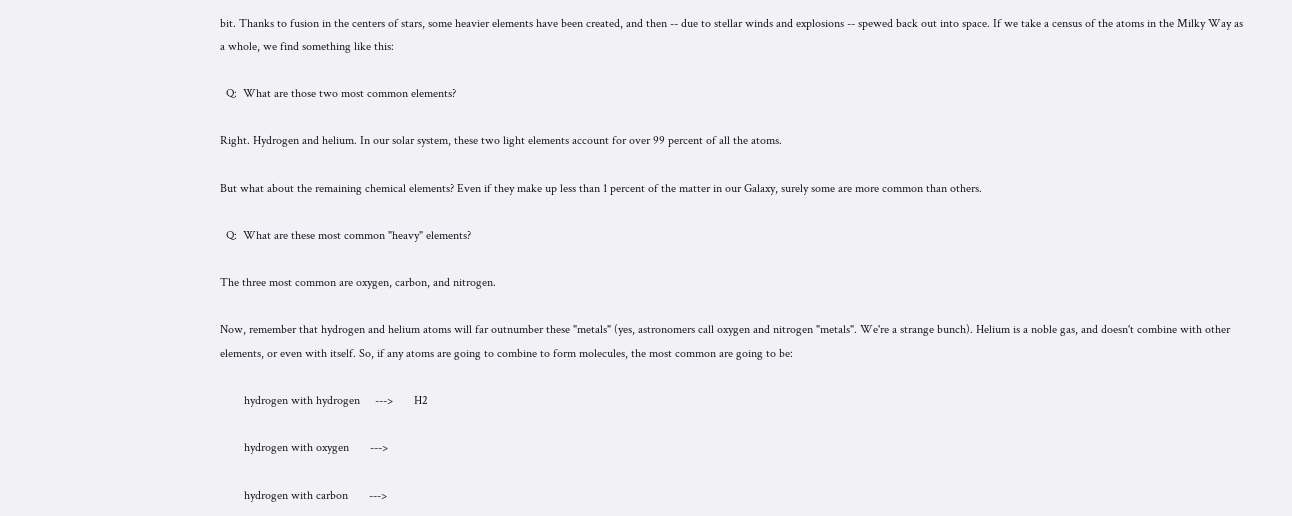bit. Thanks to fusion in the centers of stars, some heavier elements have been created, and then -- due to stellar winds and explosions -- spewed back out into space. If we take a census of the atoms in the Milky Way as a whole, we find something like this:

  Q:  What are those two most common elements?

Right. Hydrogen and helium. In our solar system, these two light elements account for over 99 percent of all the atoms.

But what about the remaining chemical elements? Even if they make up less than 1 percent of the matter in our Galaxy, surely some are more common than others.

  Q:  What are these most common "heavy" elements?

The three most common are oxygen, carbon, and nitrogen.

Now, remember that hydrogen and helium atoms will far outnumber these "metals" (yes, astronomers call oxygen and nitrogen "metals". We're a strange bunch). Helium is a noble gas, and doesn't combine with other elements, or even with itself. So, if any atoms are going to combine to form molecules, the most common are going to be:

        hydrogen with hydrogen     --->       H2

        hydrogen with oxygen       --->

        hydrogen with carbon       --->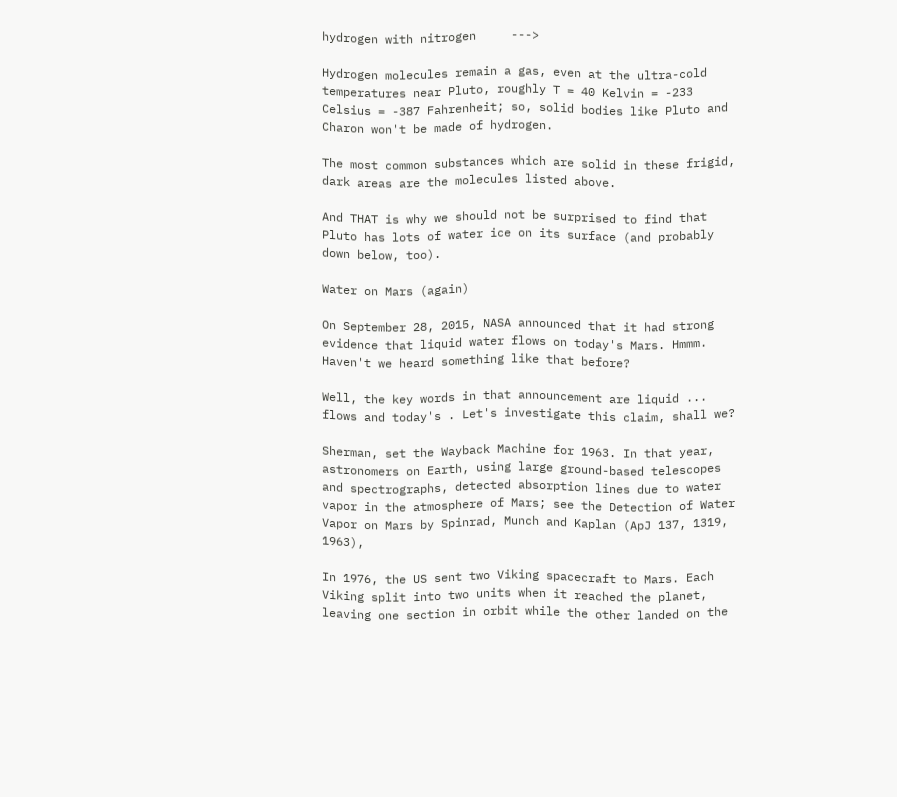hydrogen with nitrogen     --->

Hydrogen molecules remain a gas, even at the ultra-cold temperatures near Pluto, roughly T = 40 Kelvin = -233 Celsius = -387 Fahrenheit; so, solid bodies like Pluto and Charon won't be made of hydrogen.

The most common substances which are solid in these frigid, dark areas are the molecules listed above.

And THAT is why we should not be surprised to find that Pluto has lots of water ice on its surface (and probably down below, too).

Water on Mars (again)

On September 28, 2015, NASA announced that it had strong evidence that liquid water flows on today's Mars. Hmmm. Haven't we heard something like that before?

Well, the key words in that announcement are liquid ... flows and today's . Let's investigate this claim, shall we?

Sherman, set the Wayback Machine for 1963. In that year, astronomers on Earth, using large ground-based telescopes and spectrographs, detected absorption lines due to water vapor in the atmosphere of Mars; see the Detection of Water Vapor on Mars by Spinrad, Munch and Kaplan (ApJ 137, 1319, 1963),

In 1976, the US sent two Viking spacecraft to Mars. Each Viking split into two units when it reached the planet, leaving one section in orbit while the other landed on the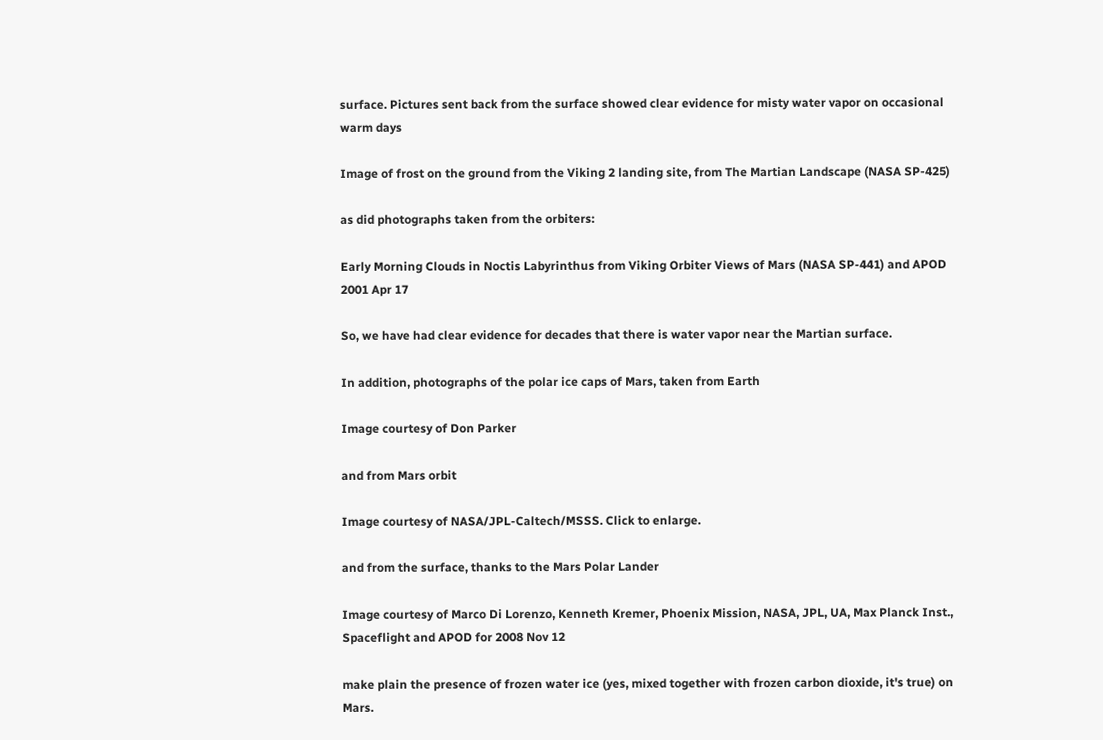surface. Pictures sent back from the surface showed clear evidence for misty water vapor on occasional warm days

Image of frost on the ground from the Viking 2 landing site, from The Martian Landscape (NASA SP-425)

as did photographs taken from the orbiters:

Early Morning Clouds in Noctis Labyrinthus from Viking Orbiter Views of Mars (NASA SP-441) and APOD 2001 Apr 17

So, we have had clear evidence for decades that there is water vapor near the Martian surface.

In addition, photographs of the polar ice caps of Mars, taken from Earth

Image courtesy of Don Parker

and from Mars orbit

Image courtesy of NASA/JPL-Caltech/MSSS. Click to enlarge.

and from the surface, thanks to the Mars Polar Lander

Image courtesy of Marco Di Lorenzo, Kenneth Kremer, Phoenix Mission, NASA, JPL, UA, Max Planck Inst., Spaceflight and APOD for 2008 Nov 12

make plain the presence of frozen water ice (yes, mixed together with frozen carbon dioxide, it's true) on Mars.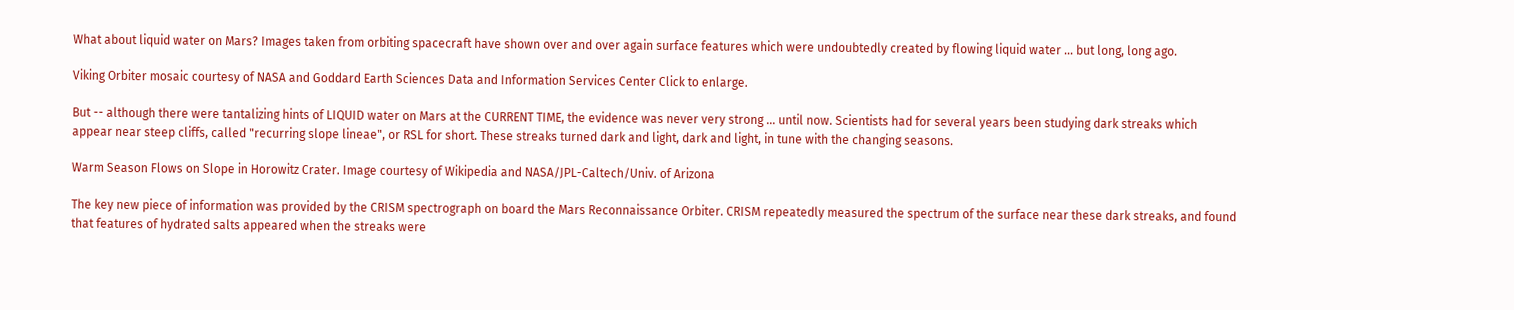What about liquid water on Mars? Images taken from orbiting spacecraft have shown over and over again surface features which were undoubtedly created by flowing liquid water ... but long, long ago.

Viking Orbiter mosaic courtesy of NASA and Goddard Earth Sciences Data and Information Services Center Click to enlarge.

But -- although there were tantalizing hints of LIQUID water on Mars at the CURRENT TIME, the evidence was never very strong ... until now. Scientists had for several years been studying dark streaks which appear near steep cliffs, called "recurring slope lineae", or RSL for short. These streaks turned dark and light, dark and light, in tune with the changing seasons.

Warm Season Flows on Slope in Horowitz Crater. Image courtesy of Wikipedia and NASA/JPL-Caltech/Univ. of Arizona

The key new piece of information was provided by the CRISM spectrograph on board the Mars Reconnaissance Orbiter. CRISM repeatedly measured the spectrum of the surface near these dark streaks, and found that features of hydrated salts appeared when the streaks were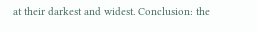at their darkest and widest. Conclusion: the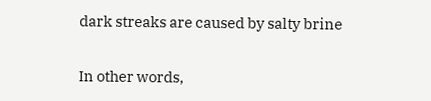dark streaks are caused by salty brine

In other words,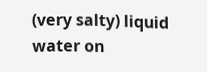(very salty) liquid water on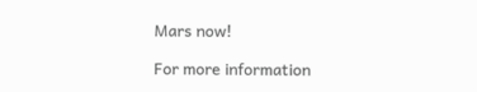Mars now!

For more information